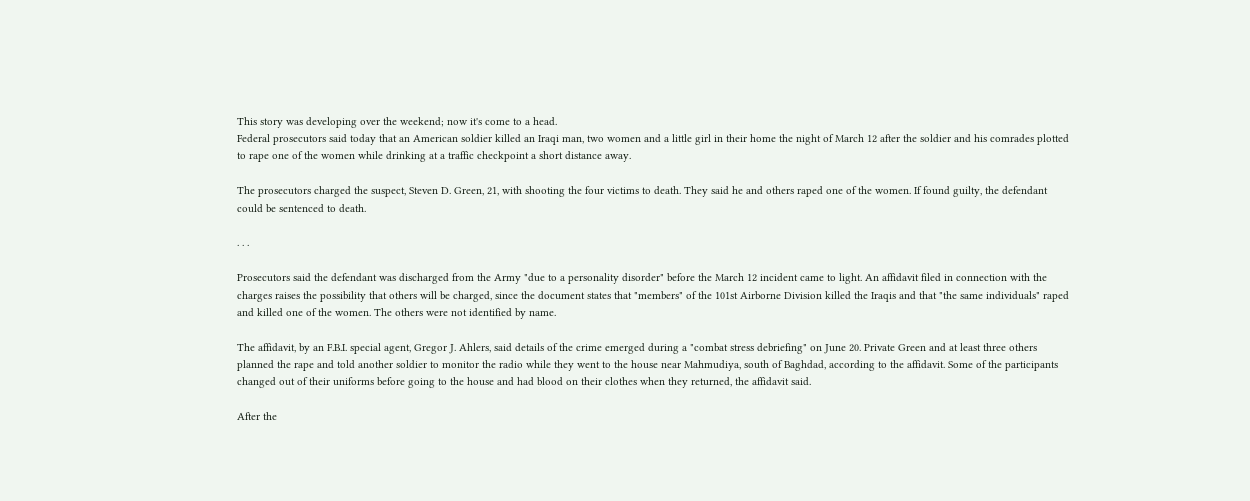This story was developing over the weekend; now it's come to a head.
Federal prosecutors said today that an American soldier killed an Iraqi man, two women and a little girl in their home the night of March 12 after the soldier and his comrades plotted to rape one of the women while drinking at a traffic checkpoint a short distance away.

The prosecutors charged the suspect, Steven D. Green, 21, with shooting the four victims to death. They said he and others raped one of the women. If found guilty, the defendant could be sentenced to death.

. . .

Prosecutors said the defendant was discharged from the Army "due to a personality disorder" before the March 12 incident came to light. An affidavit filed in connection with the charges raises the possibility that others will be charged, since the document states that "members" of the 101st Airborne Division killed the Iraqis and that "the same individuals" raped and killed one of the women. The others were not identified by name.

The affidavit, by an F.B.I. special agent, Gregor J. Ahlers, said details of the crime emerged during a "combat stress debriefing" on June 20. Private Green and at least three others planned the rape and told another soldier to monitor the radio while they went to the house near Mahmudiya, south of Baghdad, according to the affidavit. Some of the participants changed out of their uniforms before going to the house and had blood on their clothes when they returned, the affidavit said.

After the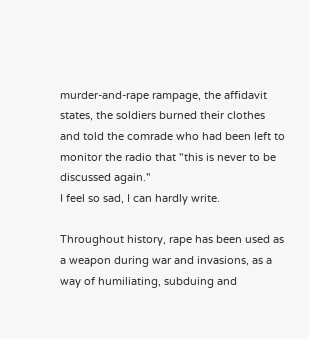murder-and-rape rampage, the affidavit states, the soldiers burned their clothes and told the comrade who had been left to monitor the radio that "this is never to be discussed again."
I feel so sad, I can hardly write.

Throughout history, rape has been used as a weapon during war and invasions, as a way of humiliating, subduing and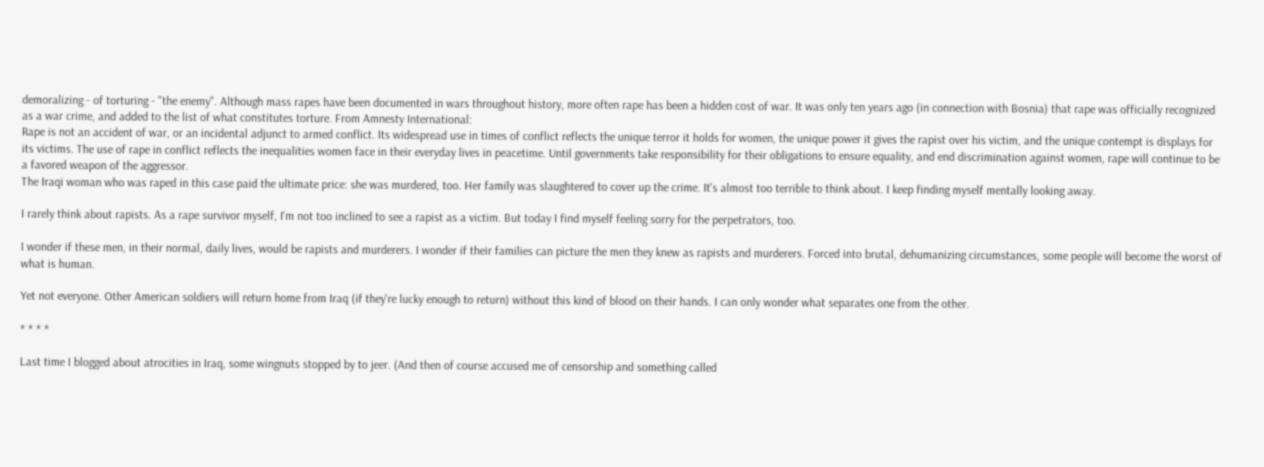demoralizing - of torturing - "the enemy". Although mass rapes have been documented in wars throughout history, more often rape has been a hidden cost of war. It was only ten years ago (in connection with Bosnia) that rape was officially recognized as a war crime, and added to the list of what constitutes torture. From Amnesty International:
Rape is not an accident of war, or an incidental adjunct to armed conflict. Its widespread use in times of conflict reflects the unique terror it holds for women, the unique power it gives the rapist over his victim, and the unique contempt is displays for its victims. The use of rape in conflict reflects the inequalities women face in their everyday lives in peacetime. Until governments take responsibility for their obligations to ensure equality, and end discrimination against women, rape will continue to be a favored weapon of the aggressor.
The Iraqi woman who was raped in this case paid the ultimate price: she was murdered, too. Her family was slaughtered to cover up the crime. It's almost too terrible to think about. I keep finding myself mentally looking away.

I rarely think about rapists. As a rape survivor myself, I'm not too inclined to see a rapist as a victim. But today I find myself feeling sorry for the perpetrators, too.

I wonder if these men, in their normal, daily lives, would be rapists and murderers. I wonder if their families can picture the men they knew as rapists and murderers. Forced into brutal, dehumanizing circumstances, some people will become the worst of what is human.

Yet not everyone. Other American soldiers will return home from Iraq (if they're lucky enough to return) without this kind of blood on their hands. I can only wonder what separates one from the other.

* * * *

Last time I blogged about atrocities in Iraq, some wingnuts stopped by to jeer. (And then of course accused me of censorship and something called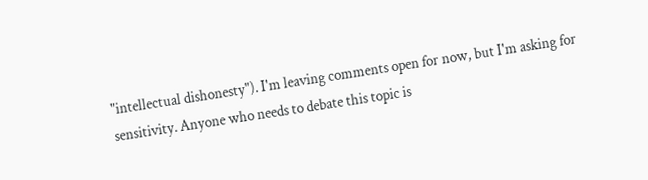"intellectual dishonesty"). I'm leaving comments open for now, but I'm asking for sensitivity. Anyone who needs to debate this topic is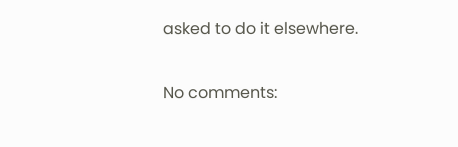asked to do it elsewhere.

No comments: